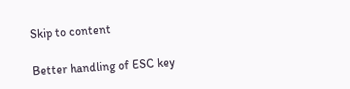Skip to content

Better handling of ESC key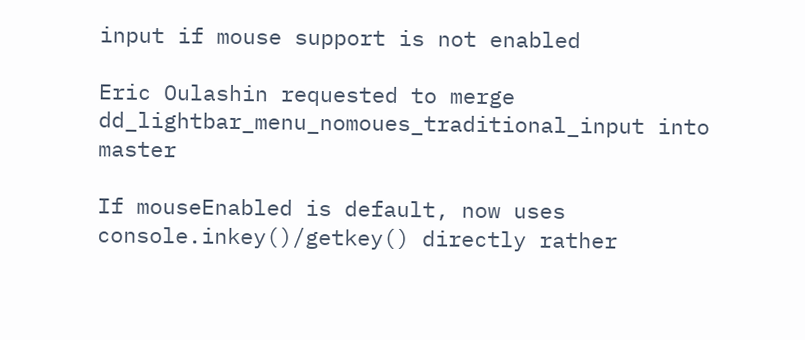input if mouse support is not enabled

Eric Oulashin requested to merge dd_lightbar_menu_nomoues_traditional_input into master

If mouseEnabled is default, now uses console.inkey()/getkey() directly rather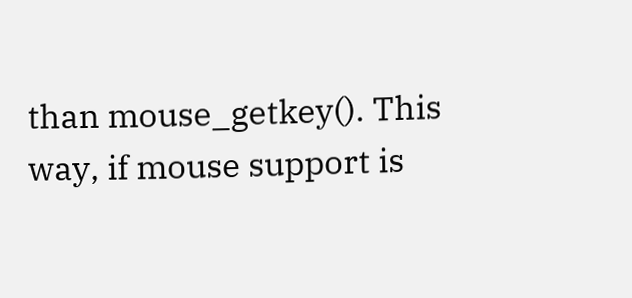than mouse_getkey(). This way, if mouse support is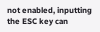not enabled, inputting the ESC key can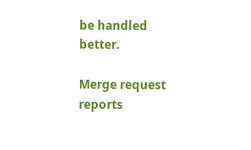be handled better.

Merge request reports